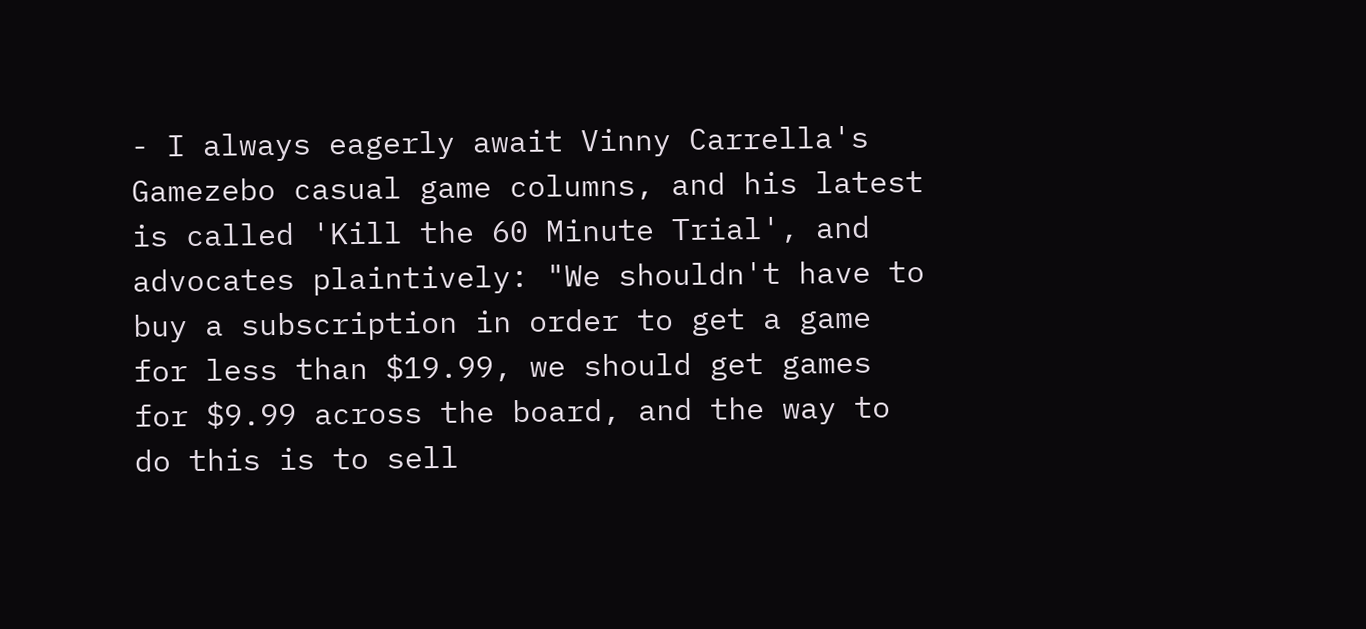- I always eagerly await Vinny Carrella's Gamezebo casual game columns, and his latest is called 'Kill the 60 Minute Trial', and advocates plaintively: "We shouldn't have to buy a subscription in order to get a game for less than $19.99, we should get games for $9.99 across the board, and the way to do this is to sell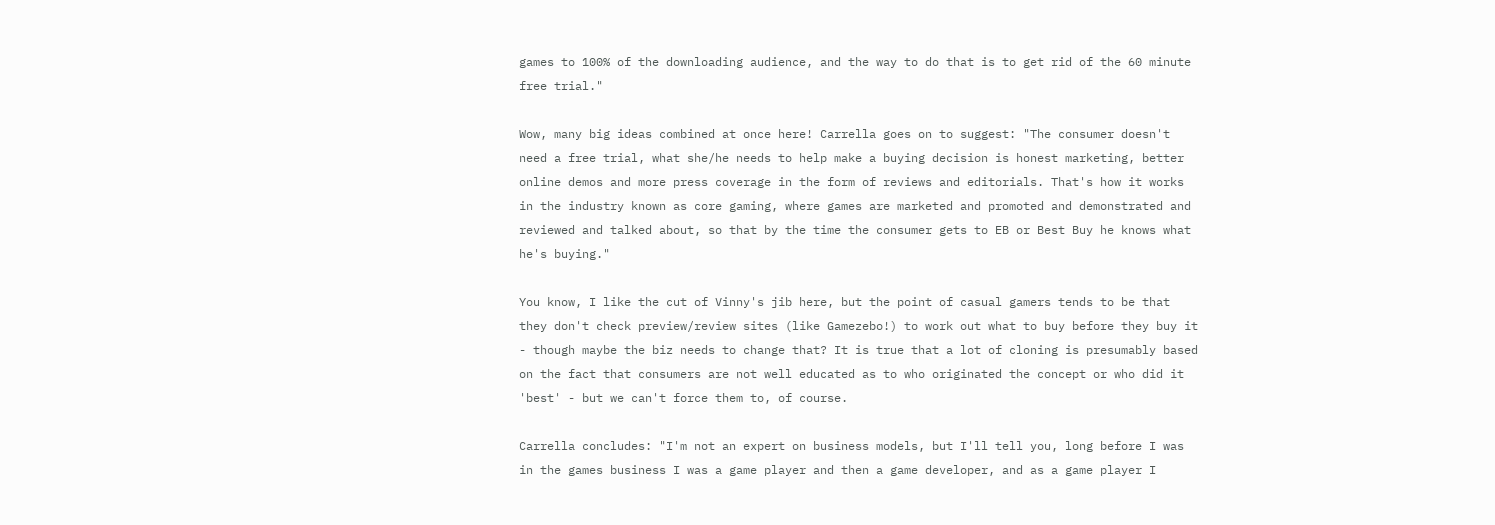games to 100% of the downloading audience, and the way to do that is to get rid of the 60 minute free trial."

Wow, many big ideas combined at once here! Carrella goes on to suggest: "The consumer doesn't need a free trial, what she/he needs to help make a buying decision is honest marketing, better online demos and more press coverage in the form of reviews and editorials. That's how it works in the industry known as core gaming, where games are marketed and promoted and demonstrated and reviewed and talked about, so that by the time the consumer gets to EB or Best Buy he knows what he's buying."

You know, I like the cut of Vinny's jib here, but the point of casual gamers tends to be that they don't check preview/review sites (like Gamezebo!) to work out what to buy before they buy it - though maybe the biz needs to change that? It is true that a lot of cloning is presumably based on the fact that consumers are not well educated as to who originated the concept or who did it 'best' - but we can't force them to, of course.

Carrella concludes: "I'm not an expert on business models, but I'll tell you, long before I was in the games business I was a game player and then a game developer, and as a game player I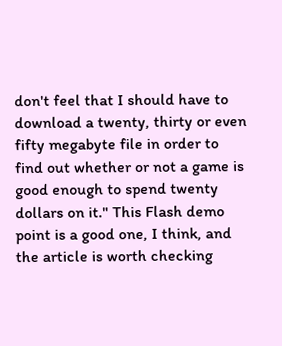don't feel that I should have to download a twenty, thirty or even fifty megabyte file in order to find out whether or not a game is good enough to spend twenty dollars on it." This Flash demo point is a good one, I think, and the article is worth checking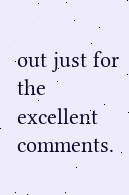out just for the excellent comments.